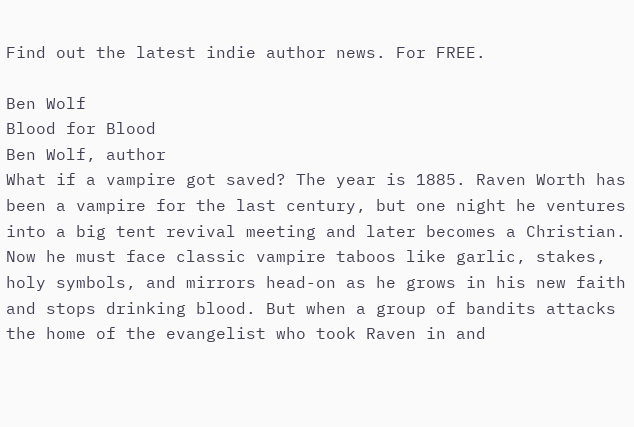Find out the latest indie author news. For FREE.

Ben Wolf
Blood for Blood
Ben Wolf, author
What if a vampire got saved? The year is 1885. Raven Worth has been a vampire for the last century, but one night he ventures into a big tent revival meeting and later becomes a Christian. Now he must face classic vampire taboos like garlic, stakes, holy symbols, and mirrors head-on as he grows in his new faith and stops drinking blood. But when a group of bandits attacks the home of the evangelist who took Raven in and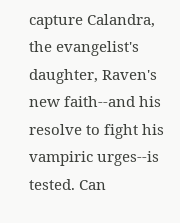capture Calandra, the evangelist's daughter, Raven's new faith--and his resolve to fight his vampiric urges--is tested. Can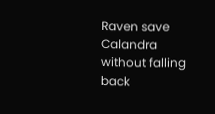Raven save Calandra without falling back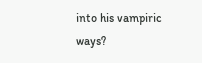into his vampiric ways?